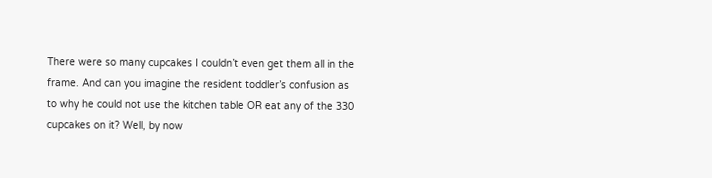There were so many cupcakes I couldn’t even get them all in the frame. And can you imagine the resident toddler’s confusion as to why he could not use the kitchen table OR eat any of the 330 cupcakes on it? Well, by now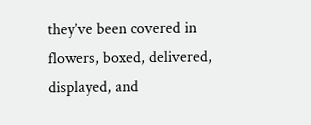they’ve been covered in flowers, boxed, delivered, displayed, and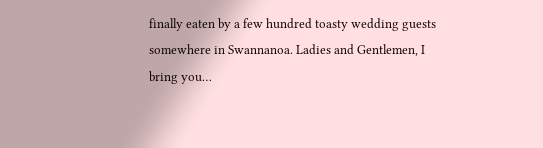finally eaten by a few hundred toasty wedding guests somewhere in Swannanoa. Ladies and Gentlemen, I bring you…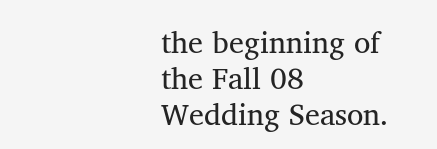the beginning of the Fall 08 Wedding Season.